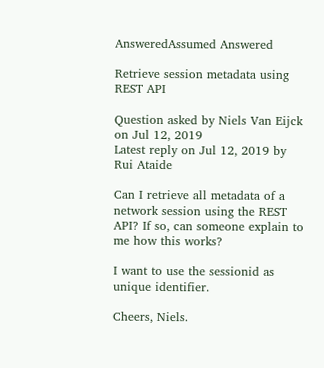AnsweredAssumed Answered

Retrieve session metadata using REST API

Question asked by Niels Van Eijck on Jul 12, 2019
Latest reply on Jul 12, 2019 by Rui Ataide

Can I retrieve all metadata of a network session using the REST API? If so, can someone explain to me how this works?

I want to use the sessionid as unique identifier.

Cheers, Niels.